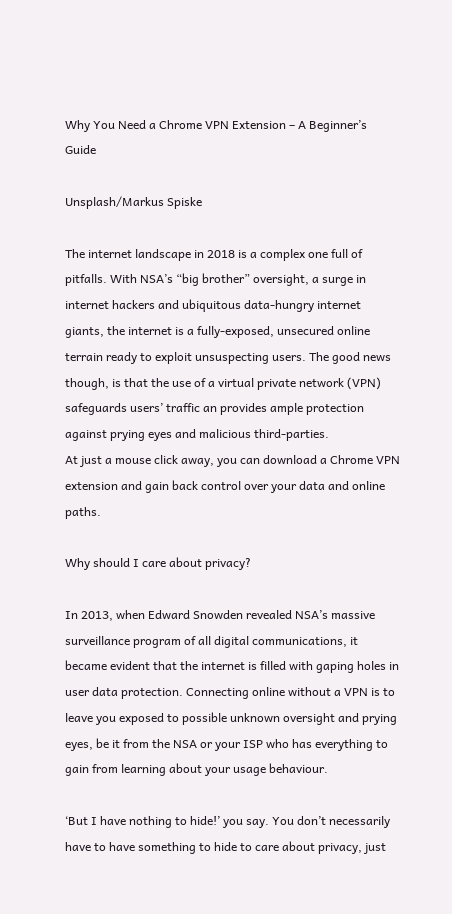Why You Need a Chrome VPN Extension – A Beginner’s Guide

Unsplash/Markus Spiske

The internet landscape in 2018 is a complex one full of pitfalls. With NSA’s “big brother” oversight, a surge in internet hackers and ubiquitous data-hungry internet giants, the internet is a fully-exposed, unsecured online terrain ready to exploit unsuspecting users. The good news though, is that the use of a virtual private network (VPN) safeguards users’ traffic an provides ample protection against prying eyes and malicious third-parties.
At just a mouse click away, you can download a Chrome VPN extension and gain back control over your data and online paths.

Why should I care about privacy?

In 2013, when Edward Snowden revealed NSA’s massive surveillance program of all digital communications, it became evident that the internet is filled with gaping holes in user data protection. Connecting online without a VPN is to leave you exposed to possible unknown oversight and prying eyes, be it from the NSA or your ISP who has everything to gain from learning about your usage behaviour.

‘But I have nothing to hide!’ you say. You don’t necessarily have to have something to hide to care about privacy, just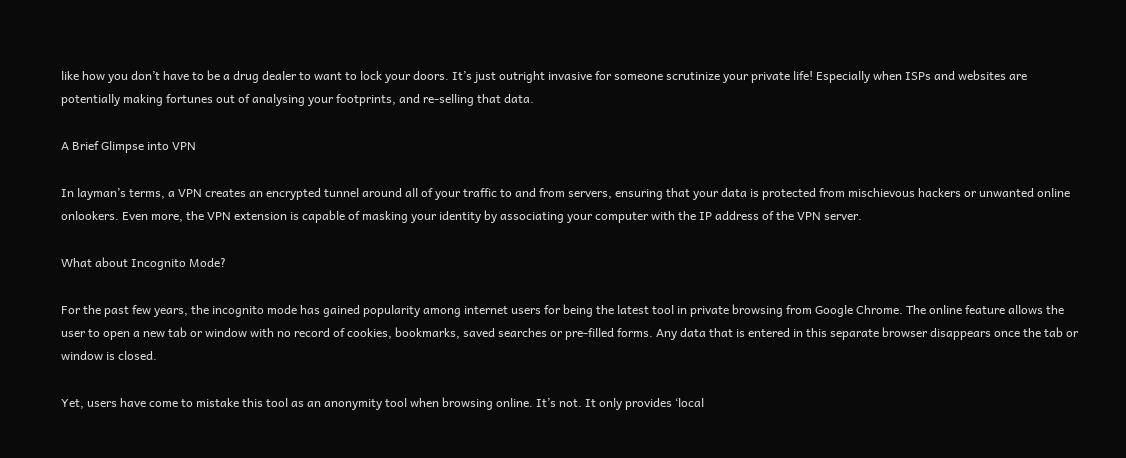like how you don’t have to be a drug dealer to want to lock your doors. It’s just outright invasive for someone scrutinize your private life! Especially when ISPs and websites are potentially making fortunes out of analysing your footprints, and re-selling that data.

A Brief Glimpse into VPN

In layman’s terms, a VPN creates an encrypted tunnel around all of your traffic to and from servers, ensuring that your data is protected from mischievous hackers or unwanted online onlookers. Even more, the VPN extension is capable of masking your identity by associating your computer with the IP address of the VPN server.

What about Incognito Mode?

For the past few years, the incognito mode has gained popularity among internet users for being the latest tool in private browsing from Google Chrome. The online feature allows the user to open a new tab or window with no record of cookies, bookmarks, saved searches or pre-filled forms. Any data that is entered in this separate browser disappears once the tab or window is closed.

Yet, users have come to mistake this tool as an anonymity tool when browsing online. It’s not. It only provides ‘local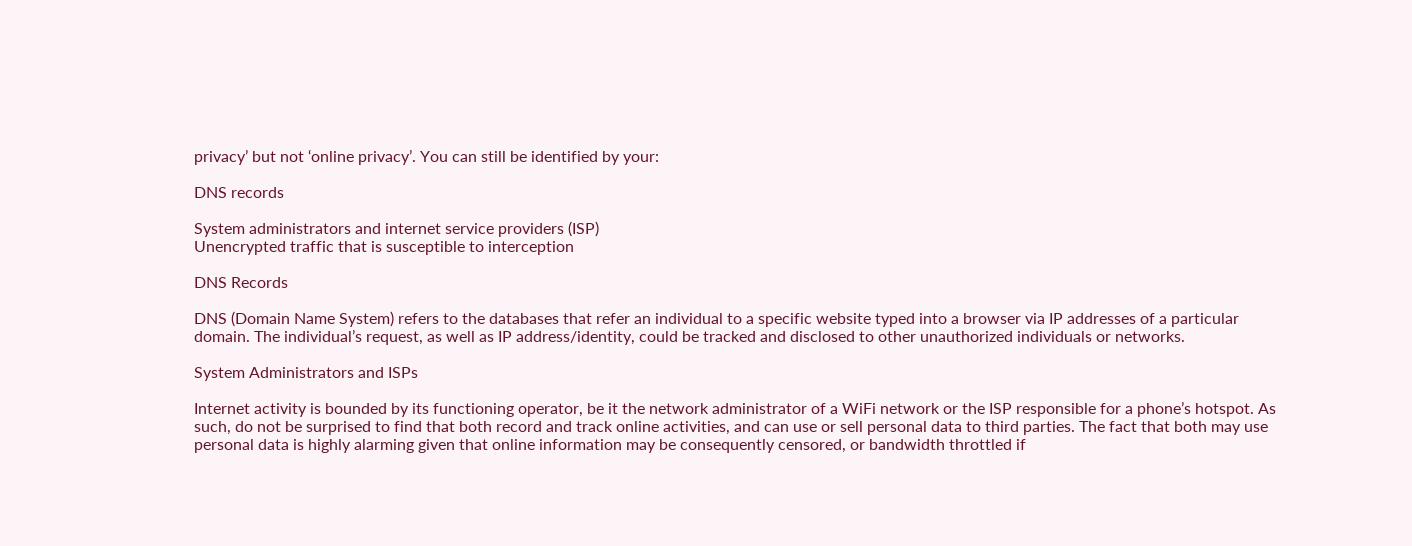privacy’ but not ‘online privacy’. You can still be identified by your:

DNS records

System administrators and internet service providers (ISP)
Unencrypted traffic that is susceptible to interception

DNS Records

DNS (Domain Name System) refers to the databases that refer an individual to a specific website typed into a browser via IP addresses of a particular domain. The individual’s request, as well as IP address/identity, could be tracked and disclosed to other unauthorized individuals or networks.

System Administrators and ISPs

Internet activity is bounded by its functioning operator, be it the network administrator of a WiFi network or the ISP responsible for a phone’s hotspot. As such, do not be surprised to find that both record and track online activities, and can use or sell personal data to third parties. The fact that both may use personal data is highly alarming given that online information may be consequently censored, or bandwidth throttled if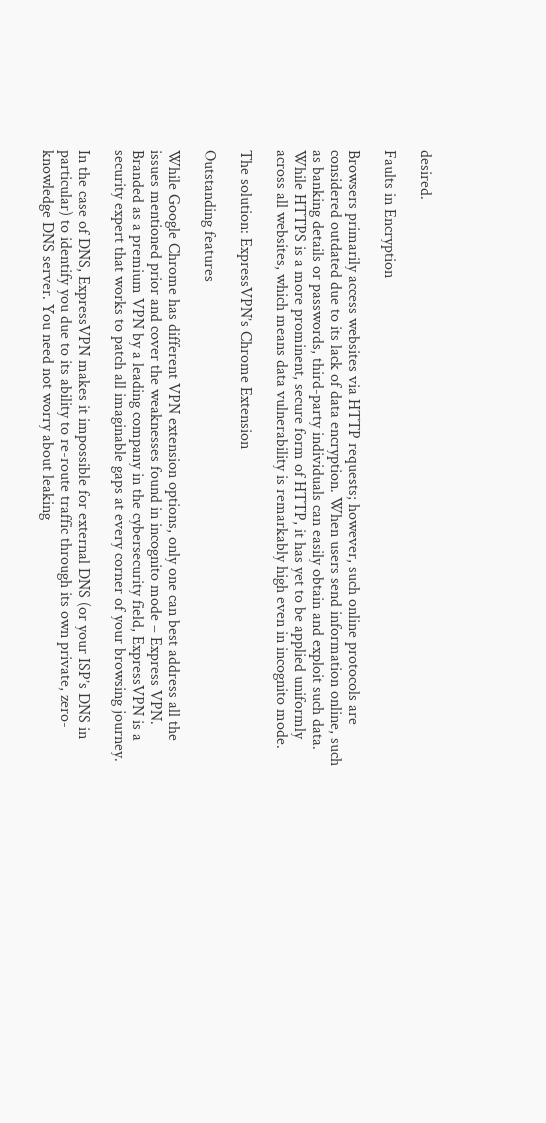desired.

Faults in Encryption

Browsers primarily access websites via HTTP requests; however, such online protocols are considered outdated due to its lack of data encryption. When users send information online, such as banking details or passwords, third-party individuals can easily obtain and exploit such data. While HTTPS is a more prominent, secure form of HTTP, it has yet to be applied uniformly across all websites, which means data vulnerability is remarkably high even in incognito mode.

The solution: ExpressVPN’s Chrome Extension

Outstanding features

While Google Chrome has different VPN extension options, only one can best address all the issues mentioned prior and cover the weaknesses found in incognito mode – Express VPN. Branded as a premium VPN by a leading company in the cybersecurity field, ExpressVPN is a security expert that works to patch all imaginable gaps at every corner of your browsing journey.

In the case of DNS, ExpressVPN makes it impossible for external DNS (or your ISP’s DNS in particular) to identify you due to its ability to re-route traffic through its own private, zero-knowledge DNS server. You need not worry about leaking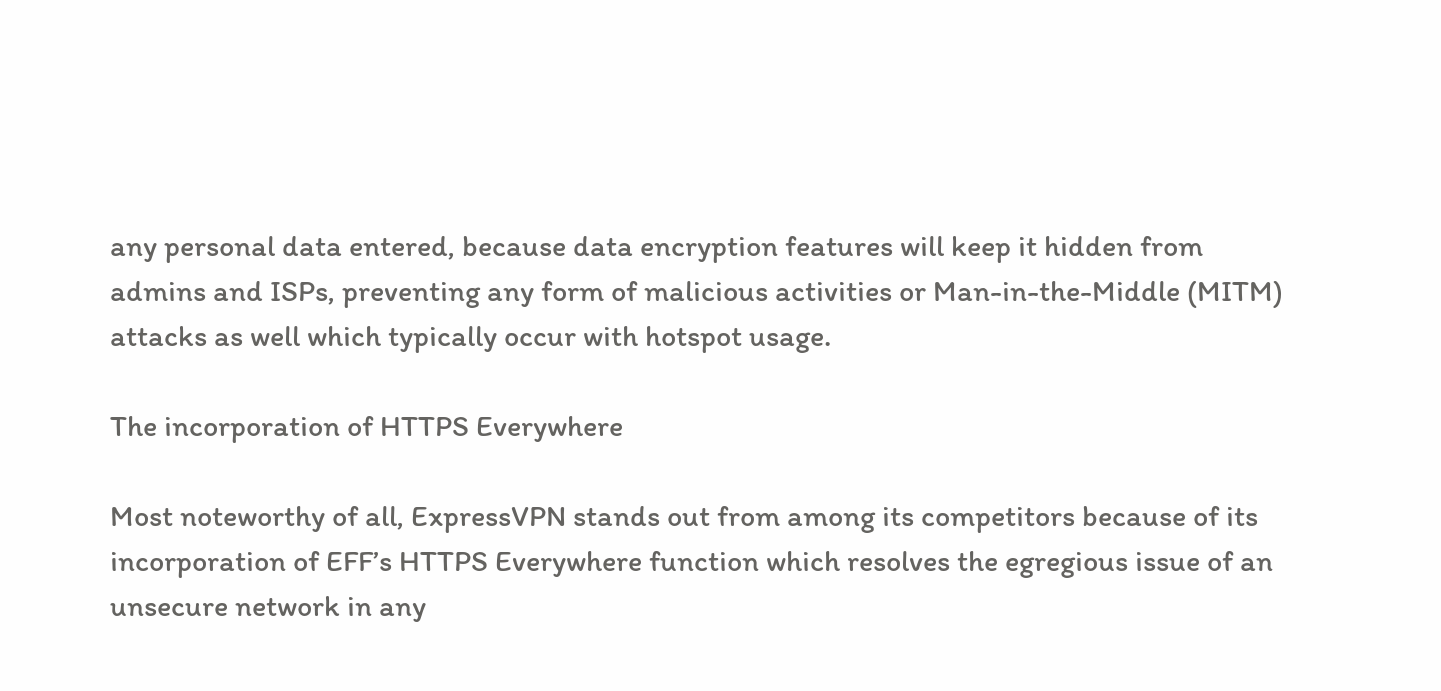any personal data entered, because data encryption features will keep it hidden from admins and ISPs, preventing any form of malicious activities or Man-in-the-Middle (MITM) attacks as well which typically occur with hotspot usage.

The incorporation of HTTPS Everywhere

Most noteworthy of all, ExpressVPN stands out from among its competitors because of its incorporation of EFF’s HTTPS Everywhere function which resolves the egregious issue of an unsecure network in any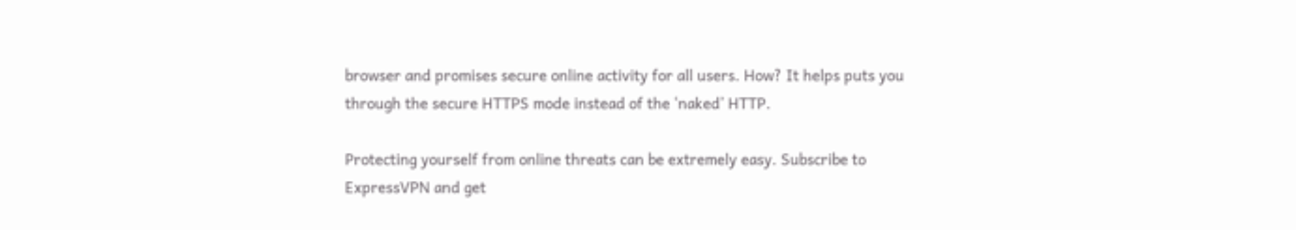browser and promises secure online activity for all users. How? It helps puts you through the secure HTTPS mode instead of the ‘naked’ HTTP.

Protecting yourself from online threats can be extremely easy. Subscribe to ExpressVPN and get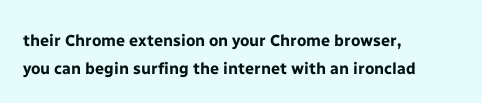their Chrome extension on your Chrome browser, you can begin surfing the internet with an ironclad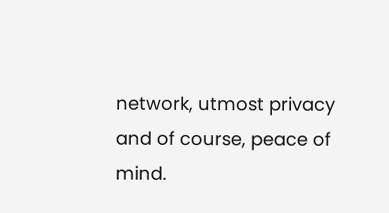network, utmost privacy and of course, peace of mind.